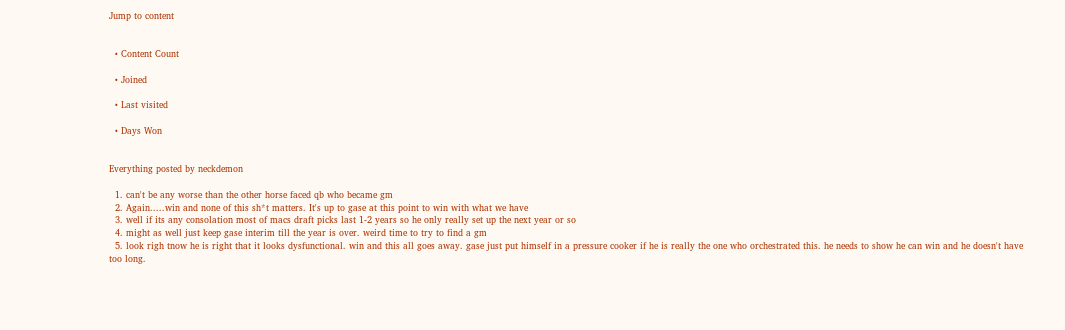Jump to content


  • Content Count

  • Joined

  • Last visited

  • Days Won


Everything posted by neckdemon

  1. can't be any worse than the other horse faced qb who became gm
  2. Again.....win and none of this sh*t matters. It's up to gase at this point to win with what we have
  3. well if its any consolation most of macs draft picks last 1-2 years so he only really set up the next year or so
  4. might as well just keep gase interim till the year is over. weird time to try to find a gm
  5. look righ tnow he is right that it looks dysfunctional. win and this all goes away. gase just put himself in a pressure cooker if he is really the one who orchestrated this. he needs to show he can win and he doesn't have too long.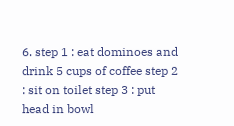6. step 1 : eat dominoes and drink 5 cups of coffee step 2 : sit on toilet step 3 : put head in bowl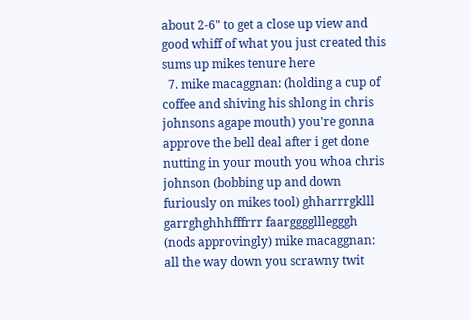about 2-6" to get a close up view and good whiff of what you just created this sums up mikes tenure here
  7. mike macaggnan: (holding a cup of coffee and shiving his shlong in chris johnsons agape mouth) you're gonna approve the bell deal after i get done nutting in your mouth you whoa chris johnson (bobbing up and down furiously on mikes tool) ghharrrgklll garrghghhhfffrrr faargggglllegggh (nods approvingly) mike macaggnan: all the way down you scrawny twit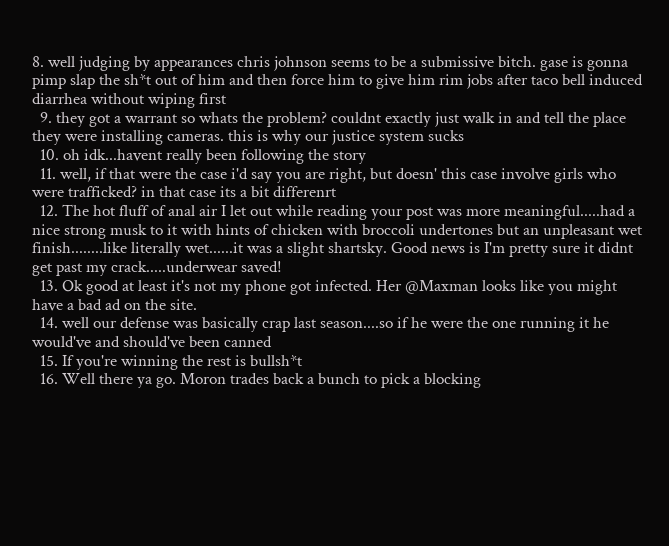8. well judging by appearances chris johnson seems to be a submissive bitch. gase is gonna pimp slap the sh*t out of him and then force him to give him rim jobs after taco bell induced diarrhea without wiping first
  9. they got a warrant so whats the problem? couldnt exactly just walk in and tell the place they were installing cameras. this is why our justice system sucks
  10. oh idk...havent really been following the story
  11. well, if that were the case i'd say you are right, but doesn' this case involve girls who were trafficked? in that case its a bit differenrt
  12. The hot fluff of anal air I let out while reading your post was more meaningful.....had a nice strong musk to it with hints of chicken with broccoli undertones but an unpleasant wet finish........like literally wet......it was a slight shartsky. Good news is I'm pretty sure it didnt get past my crack.....underwear saved!
  13. Ok good at least it's not my phone got infected. Her @Maxman looks like you might have a bad ad on the site.
  14. well our defense was basically crap last season....so if he were the one running it he would've and should've been canned
  15. If you're winning the rest is bullsh*t
  16. Well there ya go. Moron trades back a bunch to pick a blocking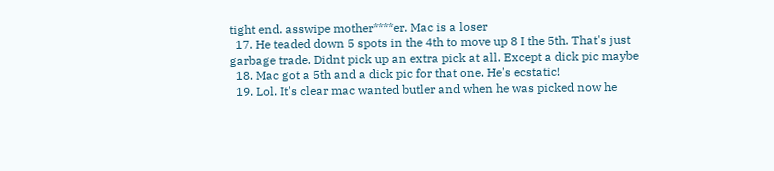tight end. asswipe mother****er. Mac is a loser
  17. He teaded down 5 spots in the 4th to move up 8 I the 5th. That's just garbage trade. Didnt pick up an extra pick at all. Except a dick pic maybe
  18. Mac got a 5th and a dick pic for that one. He's ecstatic!
  19. Lol. It's clear mac wanted butler and when he was picked now he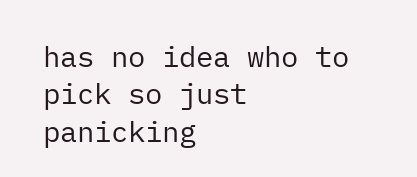has no idea who to pick so just panicking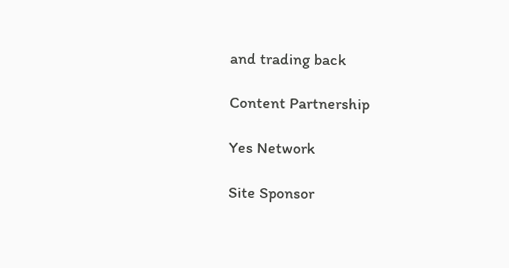and trading back

Content Partnership

Yes Network

Site Sponsor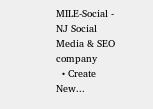MILE-Social - NJ Social Media & SEO company
  • Create New...